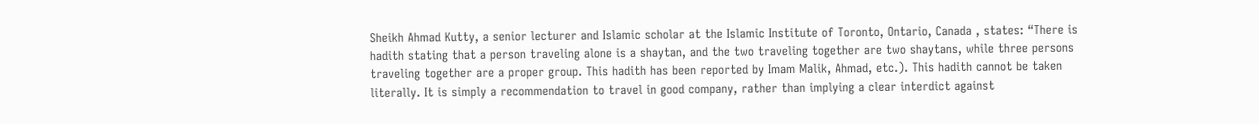Sheikh Ahmad Kutty, a senior lecturer and Islamic scholar at the Islamic Institute of Toronto, Ontario, Canada , states: “There is hadith stating that a person traveling alone is a shaytan, and the two traveling together are two shaytans, while three persons traveling together are a proper group. This hadith has been reported by Imam Malik, Ahmad, etc.). This hadith cannot be taken literally. It is simply a recommendation to travel in good company, rather than implying a clear interdict against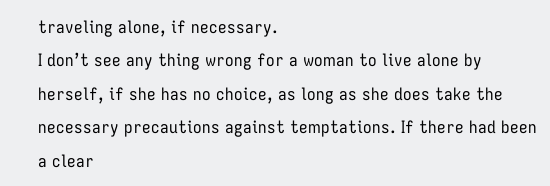traveling alone, if necessary.
I don’t see any thing wrong for a woman to live alone by herself, if she has no choice, as long as she does take the necessary precautions against temptations. If there had been a clear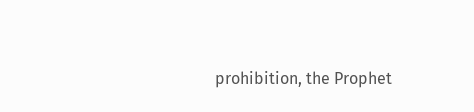prohibition, the Prophet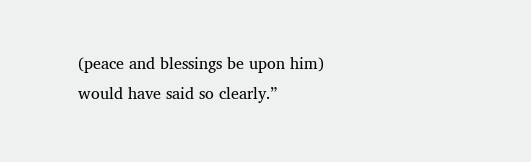(peace and blessings be upon him) would have said so clearly.”